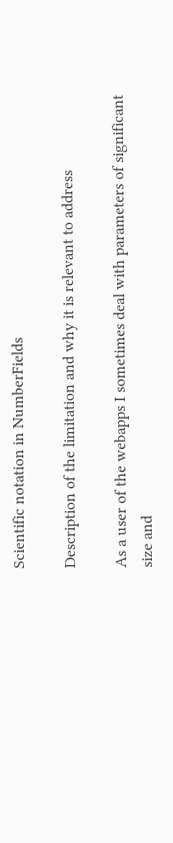Scientific notation in NumberFields

Description of the limitation and why it is relevant to address

As a user of the webapps I sometimes deal with parameters of significant size and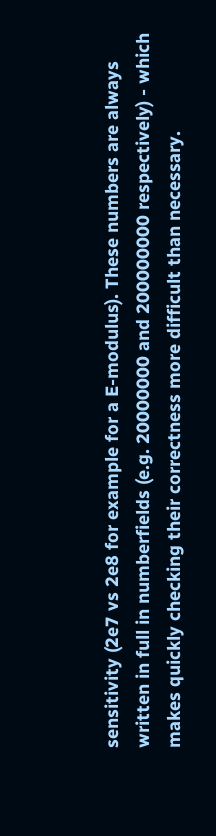sensitivity (2e7 vs 2e8 for example for a E-modulus). These numbers are always written in full in numberfields (e.g. 20000000 and 200000000 respectively) - which makes quickly checking their correctness more difficult than necessary.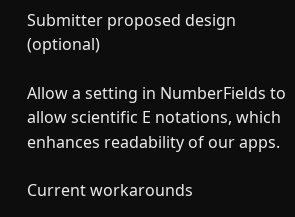Submitter proposed design (optional)

Allow a setting in NumberFields to allow scientific E notations, which enhances readability of our apps.

Current workarounds